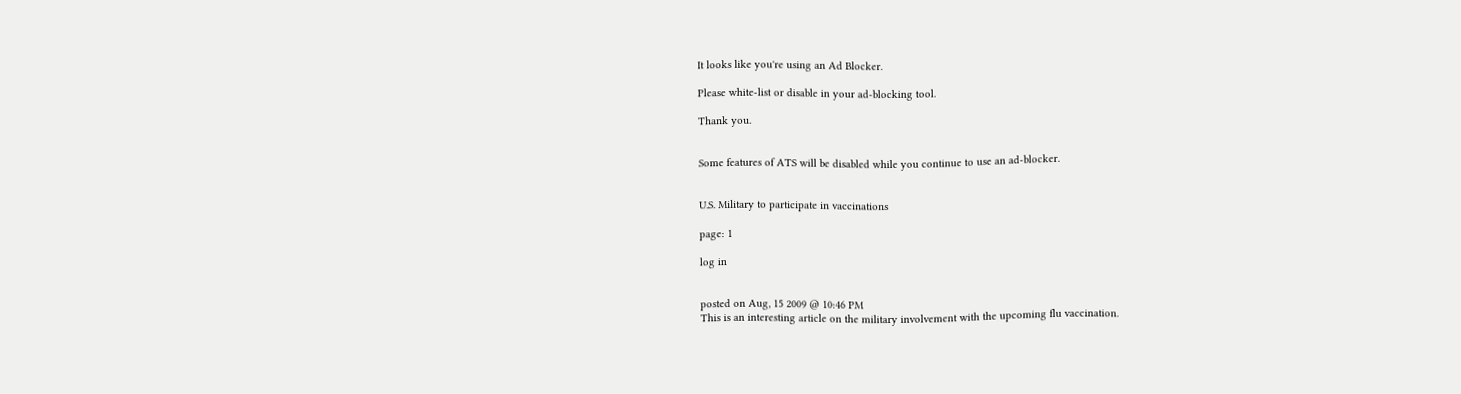It looks like you're using an Ad Blocker.

Please white-list or disable in your ad-blocking tool.

Thank you.


Some features of ATS will be disabled while you continue to use an ad-blocker.


U.S. Military to participate in vaccinations

page: 1

log in


posted on Aug, 15 2009 @ 10:46 PM
This is an interesting article on the military involvement with the upcoming flu vaccination.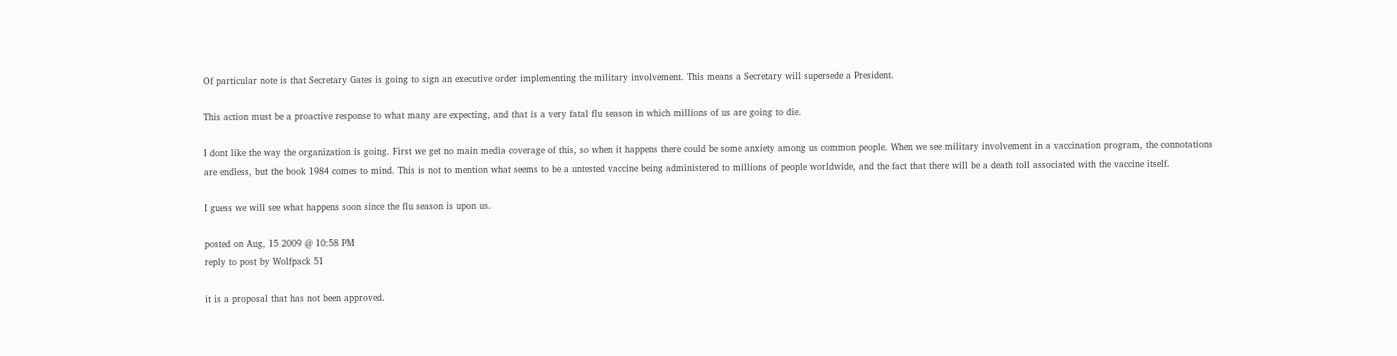Of particular note is that Secretary Gates is going to sign an executive order implementing the military involvement. This means a Secretary will supersede a President.

This action must be a proactive response to what many are expecting, and that is a very fatal flu season in which millions of us are going to die.

I dont like the way the organization is going. First we get no main media coverage of this, so when it happens there could be some anxiety among us common people. When we see military involvement in a vaccination program, the connotations are endless, but the book 1984 comes to mind. This is not to mention what seems to be a untested vaccine being administered to millions of people worldwide, and the fact that there will be a death toll associated with the vaccine itself.

I guess we will see what happens soon since the flu season is upon us.

posted on Aug, 15 2009 @ 10:58 PM
reply to post by Wolfpack 51

it is a proposal that has not been approved.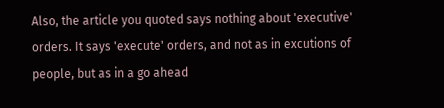Also, the article you quoted says nothing about 'executive' orders. It says 'execute' orders, and not as in excutions of people, but as in a go ahead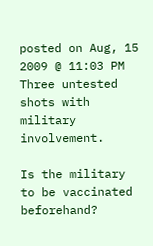posted on Aug, 15 2009 @ 11:03 PM
Three untested shots with military involvement.

Is the military to be vaccinated beforehand?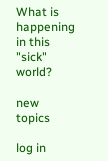What is happening in this "sick" world?

new topics

log in